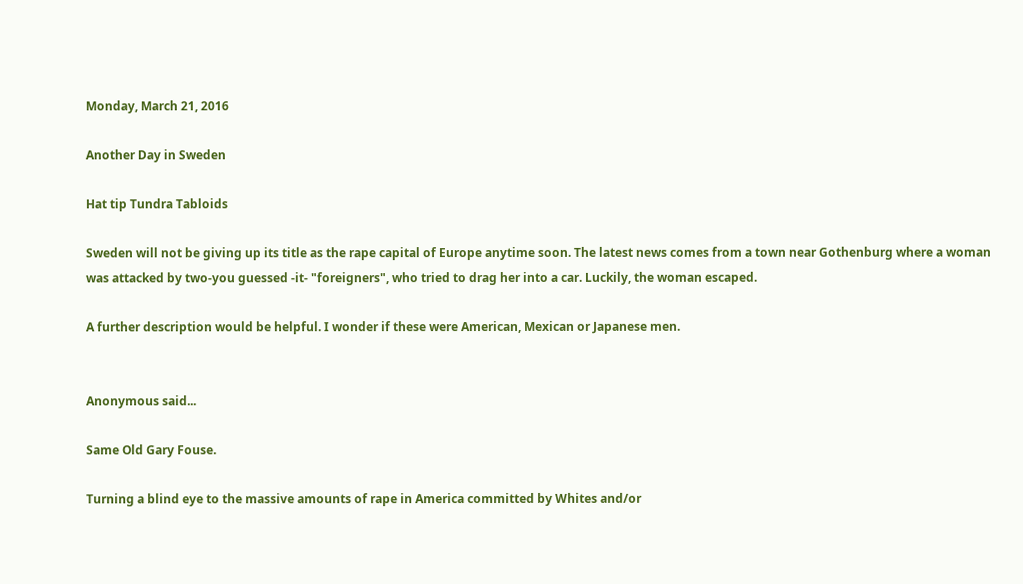Monday, March 21, 2016

Another Day in Sweden

Hat tip Tundra Tabloids

Sweden will not be giving up its title as the rape capital of Europe anytime soon. The latest news comes from a town near Gothenburg where a woman was attacked by two-you guessed -it- "foreigners", who tried to drag her into a car. Luckily, the woman escaped.

A further description would be helpful. I wonder if these were American, Mexican or Japanese men.


Anonymous said...

Same Old Gary Fouse.

Turning a blind eye to the massive amounts of rape in America committed by Whites and/or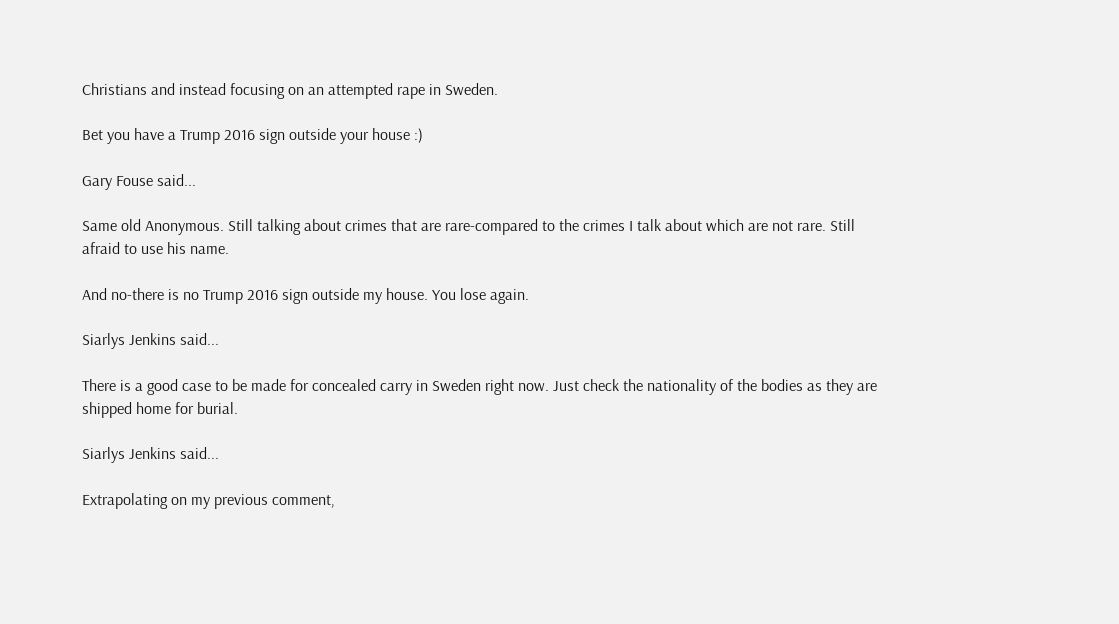Christians and instead focusing on an attempted rape in Sweden.

Bet you have a Trump 2016 sign outside your house :)

Gary Fouse said...

Same old Anonymous. Still talking about crimes that are rare-compared to the crimes I talk about which are not rare. Still afraid to use his name.

And no-there is no Trump 2016 sign outside my house. You lose again.

Siarlys Jenkins said...

There is a good case to be made for concealed carry in Sweden right now. Just check the nationality of the bodies as they are shipped home for burial.

Siarlys Jenkins said...

Extrapolating on my previous comment,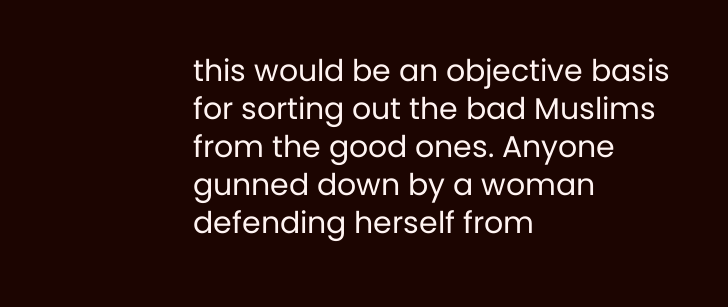this would be an objective basis for sorting out the bad Muslims from the good ones. Anyone gunned down by a woman defending herself from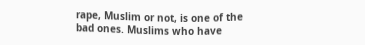rape, Muslim or not, is one of the bad ones. Muslims who have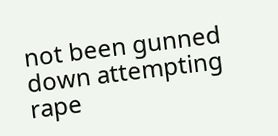not been gunned down attempting rape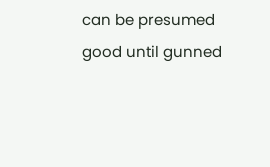can be presumed good until gunned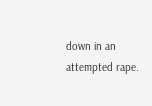down in an attempted rape.